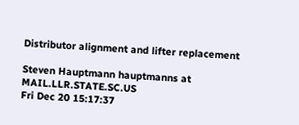Distributor alignment and lifter replacement

Steven Hauptmann hauptmanns at MAIL.LLR.STATE.SC.US
Fri Dec 20 15:17:37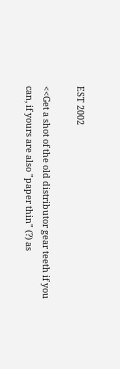EST 2002

<<Get a shot of the old distributor gear teeth if you
can, if yours are also "paper thin" (?) as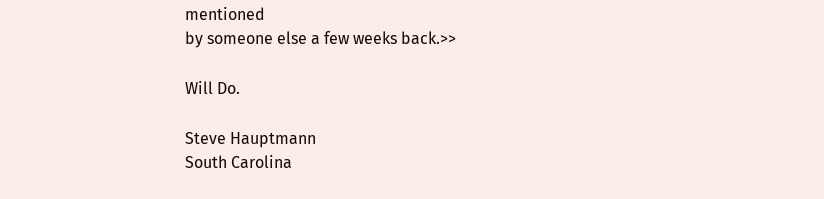mentioned
by someone else a few weeks back.>>

Will Do.

Steve Hauptmann
South Carolina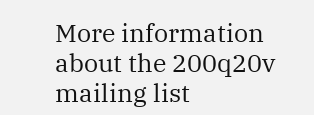More information about the 200q20v mailing list